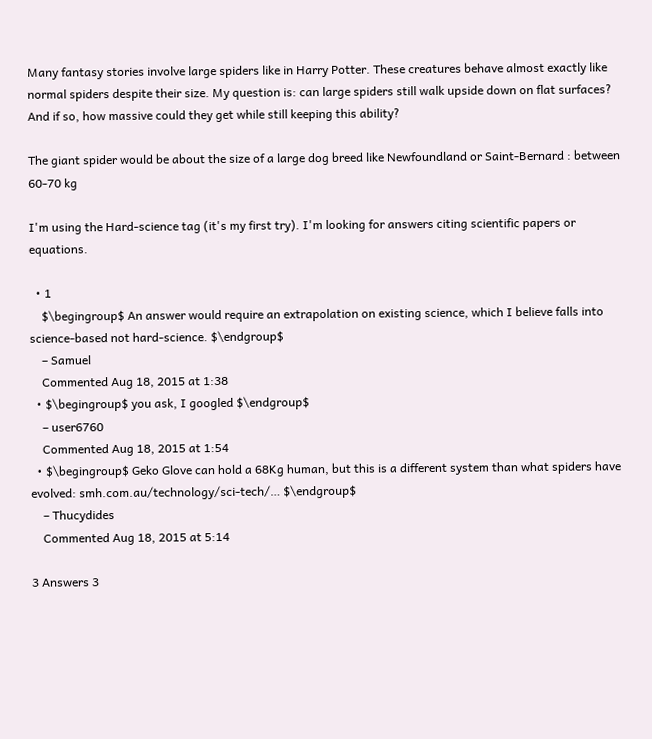Many fantasy stories involve large spiders like in Harry Potter. These creatures behave almost exactly like normal spiders despite their size. My question is: can large spiders still walk upside down on flat surfaces? And if so, how massive could they get while still keeping this ability?

The giant spider would be about the size of a large dog breed like Newfoundland or Saint-Bernard : between 60-70 kg

I'm using the Hard-science tag (it's my first try). I'm looking for answers citing scientific papers or equations.

  • 1
    $\begingroup$ An answer would require an extrapolation on existing science, which I believe falls into science-based not hard-science. $\endgroup$
    – Samuel
    Commented Aug 18, 2015 at 1:38
  • $\begingroup$ you ask, I googled $\endgroup$
    – user6760
    Commented Aug 18, 2015 at 1:54
  • $\begingroup$ Geko Glove can hold a 68Kg human, but this is a different system than what spiders have evolved: smh.com.au/technology/sci-tech/… $\endgroup$
    – Thucydides
    Commented Aug 18, 2015 at 5:14

3 Answers 3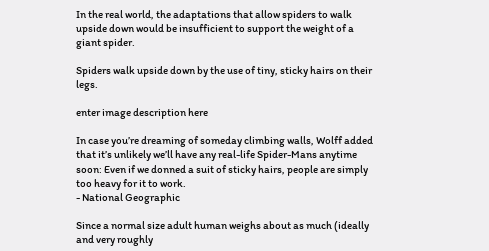In the real world, the adaptations that allow spiders to walk upside down would be insufficient to support the weight of a giant spider.

Spiders walk upside down by the use of tiny, sticky hairs on their legs.

enter image description here

In case you’re dreaming of someday climbing walls, Wolff added that it’s unlikely we’ll have any real-life Spider-Mans anytime soon: Even if we donned a suit of sticky hairs, people are simply too heavy for it to work.
- National Geographic

Since a normal size adult human weighs about as much (ideally and very roughly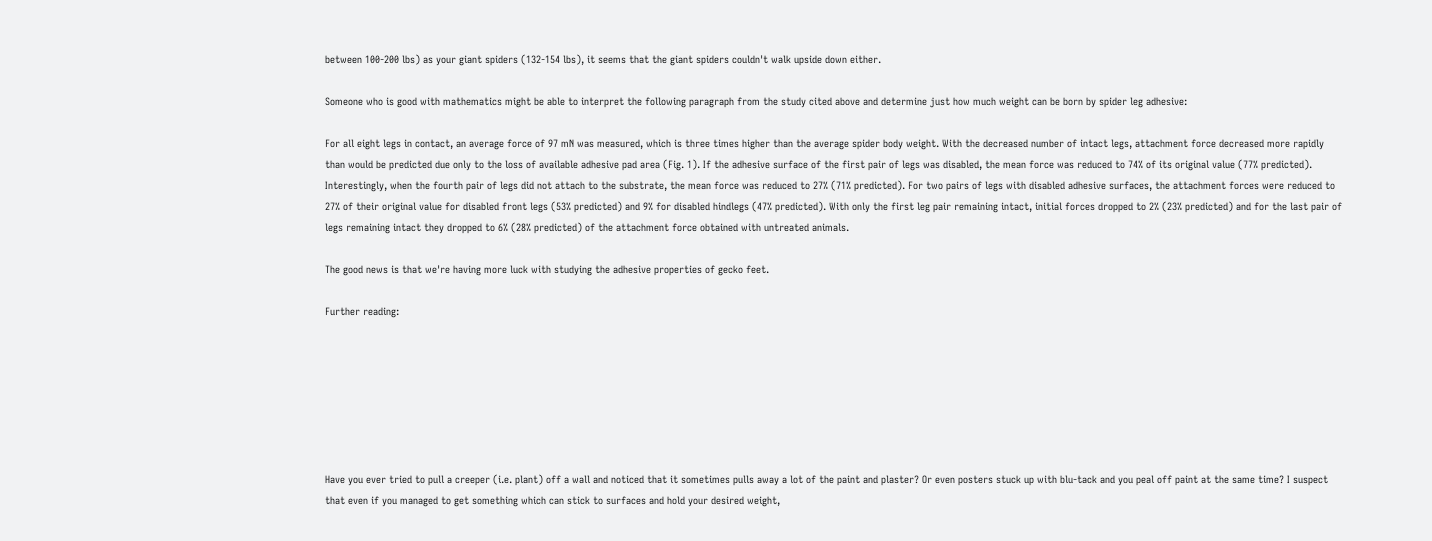between 100-200 lbs) as your giant spiders (132-154 lbs), it seems that the giant spiders couldn't walk upside down either.

Someone who is good with mathematics might be able to interpret the following paragraph from the study cited above and determine just how much weight can be born by spider leg adhesive:

For all eight legs in contact, an average force of 97 mN was measured, which is three times higher than the average spider body weight. With the decreased number of intact legs, attachment force decreased more rapidly than would be predicted due only to the loss of available adhesive pad area (Fig. 1). If the adhesive surface of the first pair of legs was disabled, the mean force was reduced to 74% of its original value (77% predicted). Interestingly, when the fourth pair of legs did not attach to the substrate, the mean force was reduced to 27% (71% predicted). For two pairs of legs with disabled adhesive surfaces, the attachment forces were reduced to 27% of their original value for disabled front legs (53% predicted) and 9% for disabled hindlegs (47% predicted). With only the first leg pair remaining intact, initial forces dropped to 2% (23% predicted) and for the last pair of legs remaining intact they dropped to 6% (28% predicted) of the attachment force obtained with untreated animals.

The good news is that we're having more luck with studying the adhesive properties of gecko feet.

Further reading:







Have you ever tried to pull a creeper (i.e. plant) off a wall and noticed that it sometimes pulls away a lot of the paint and plaster? Or even posters stuck up with blu-tack and you peal off paint at the same time? I suspect that even if you managed to get something which can stick to surfaces and hold your desired weight,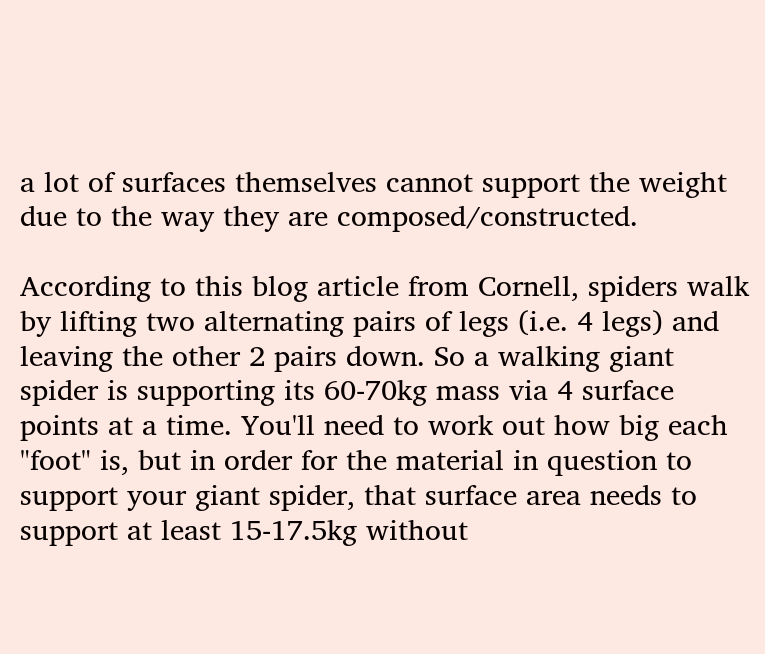a lot of surfaces themselves cannot support the weight due to the way they are composed/constructed.

According to this blog article from Cornell, spiders walk by lifting two alternating pairs of legs (i.e. 4 legs) and leaving the other 2 pairs down. So a walking giant spider is supporting its 60-70kg mass via 4 surface points at a time. You'll need to work out how big each "foot" is, but in order for the material in question to support your giant spider, that surface area needs to support at least 15-17.5kg without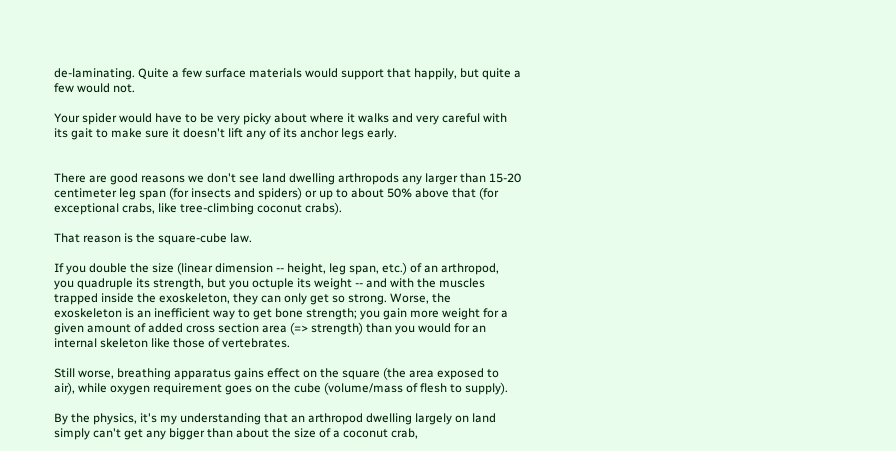de-laminating. Quite a few surface materials would support that happily, but quite a few would not.

Your spider would have to be very picky about where it walks and very careful with its gait to make sure it doesn't lift any of its anchor legs early.


There are good reasons we don't see land dwelling arthropods any larger than 15-20 centimeter leg span (for insects and spiders) or up to about 50% above that (for exceptional crabs, like tree-climbing coconut crabs).

That reason is the square-cube law.

If you double the size (linear dimension -- height, leg span, etc.) of an arthropod, you quadruple its strength, but you octuple its weight -- and with the muscles trapped inside the exoskeleton, they can only get so strong. Worse, the exoskeleton is an inefficient way to get bone strength; you gain more weight for a given amount of added cross section area (=> strength) than you would for an internal skeleton like those of vertebrates.

Still worse, breathing apparatus gains effect on the square (the area exposed to air), while oxygen requirement goes on the cube (volume/mass of flesh to supply).

By the physics, it's my understanding that an arthropod dwelling largely on land simply can't get any bigger than about the size of a coconut crab,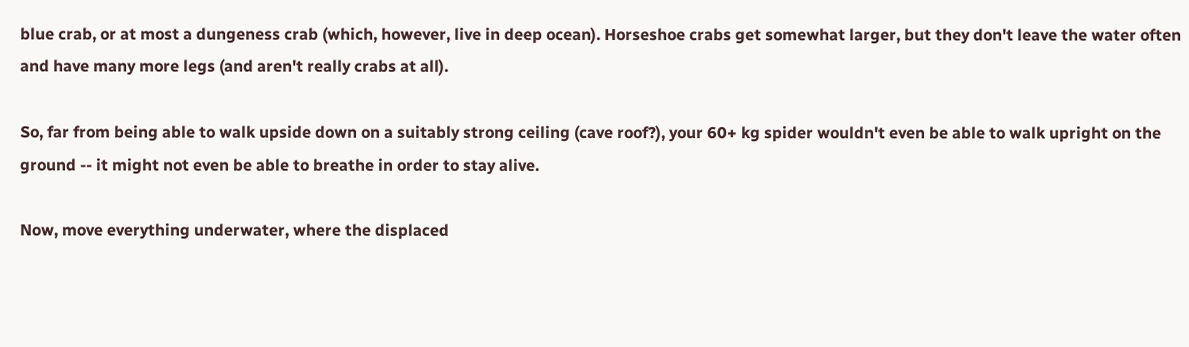blue crab, or at most a dungeness crab (which, however, live in deep ocean). Horseshoe crabs get somewhat larger, but they don't leave the water often and have many more legs (and aren't really crabs at all).

So, far from being able to walk upside down on a suitably strong ceiling (cave roof?), your 60+ kg spider wouldn't even be able to walk upright on the ground -- it might not even be able to breathe in order to stay alive.

Now, move everything underwater, where the displaced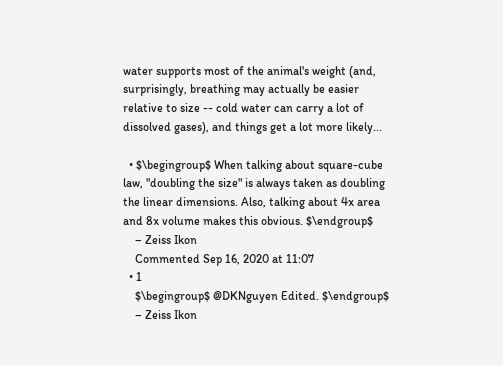water supports most of the animal's weight (and, surprisingly, breathing may actually be easier relative to size -- cold water can carry a lot of dissolved gases), and things get a lot more likely...

  • $\begingroup$ When talking about square-cube law, "doubling the size" is always taken as doubling the linear dimensions. Also, talking about 4x area and 8x volume makes this obvious. $\endgroup$
    – Zeiss Ikon
    Commented Sep 16, 2020 at 11:07
  • 1
    $\begingroup$ @DKNguyen Edited. $\endgroup$
    – Zeiss Ikon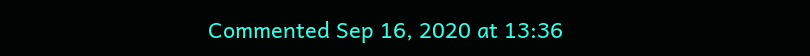Commented Sep 16, 2020 at 13:36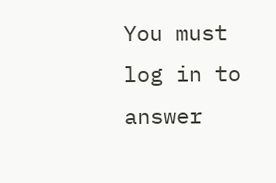You must log in to answer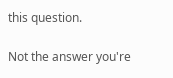this question.

Not the answer you're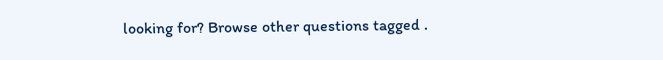looking for? Browse other questions tagged .